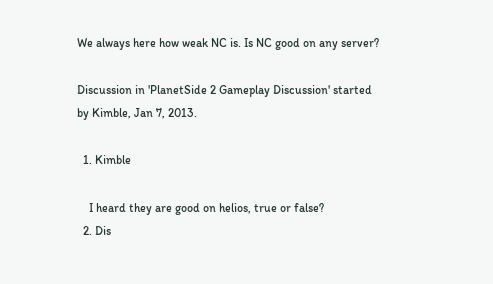We always here how weak NC is. Is NC good on any server?

Discussion in 'PlanetSide 2 Gameplay Discussion' started by Kimble, Jan 7, 2013.

  1. Kimble

    I heard they are good on helios, true or false?
  2. Dis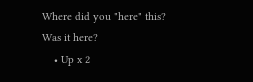Where did you "here" this? Was it here?
    • Up x 2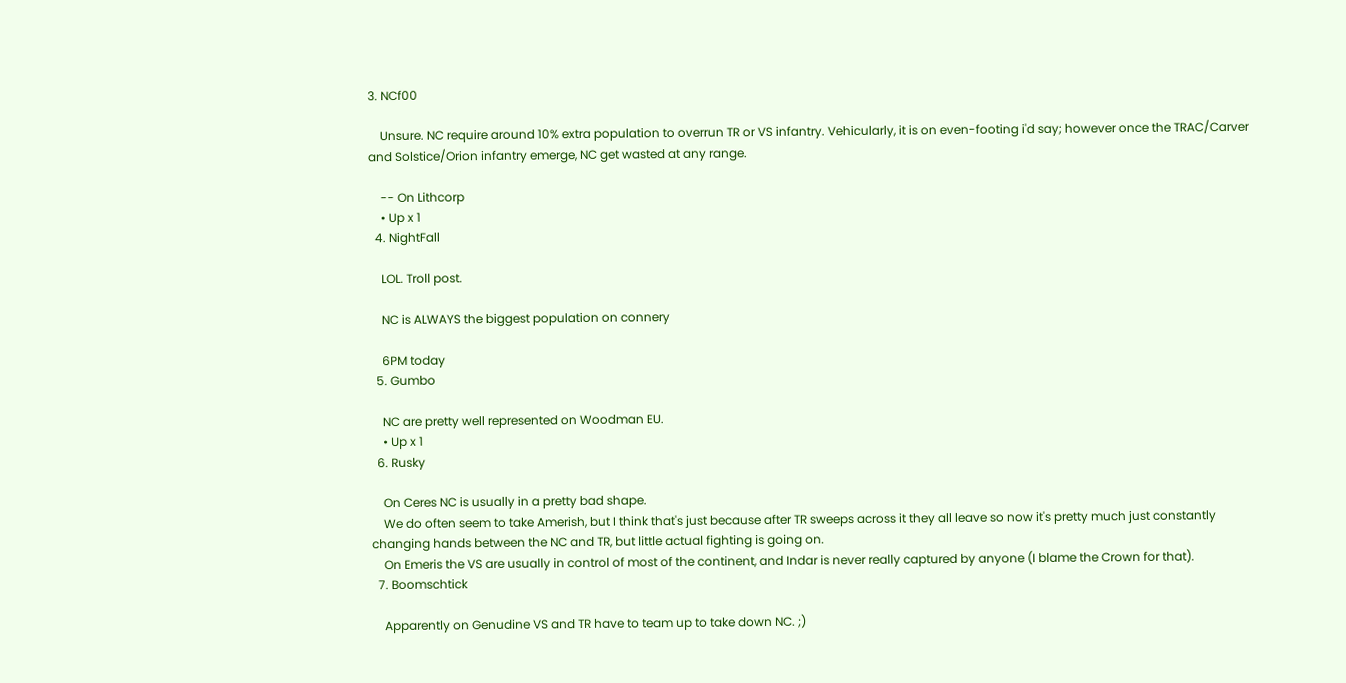3. NCf00

    Unsure. NC require around 10% extra population to overrun TR or VS infantry. Vehicularly, it is on even-footing i'd say; however once the TRAC/Carver and Solstice/Orion infantry emerge, NC get wasted at any range.

    -- On Lithcorp
    • Up x 1
  4. NightFall

    LOL. Troll post.

    NC is ALWAYS the biggest population on connery

    6PM today
  5. Gumbo

    NC are pretty well represented on Woodman EU.
    • Up x 1
  6. Rusky

    On Ceres NC is usually in a pretty bad shape.
    We do often seem to take Amerish, but I think that's just because after TR sweeps across it they all leave so now it's pretty much just constantly changing hands between the NC and TR, but little actual fighting is going on.
    On Emeris the VS are usually in control of most of the continent, and Indar is never really captured by anyone (I blame the Crown for that).
  7. Boomschtick

    Apparently on Genudine VS and TR have to team up to take down NC. ;)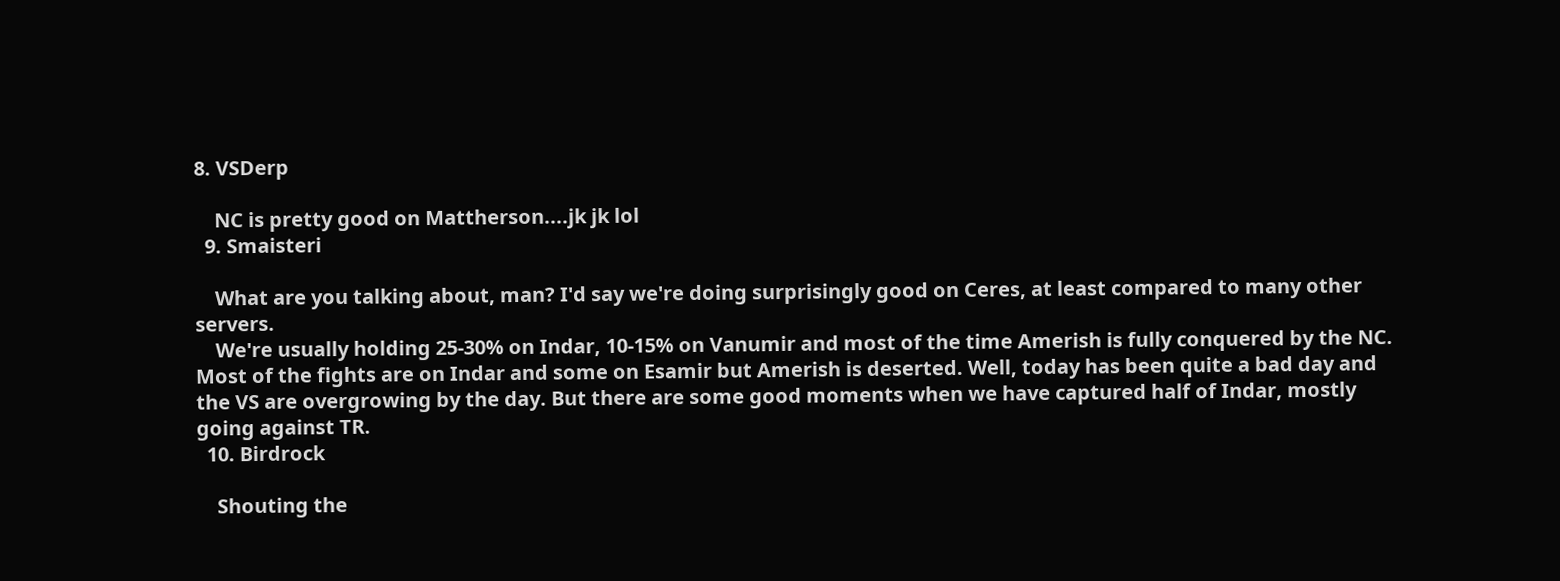8. VSDerp

    NC is pretty good on Mattherson....jk jk lol
  9. Smaisteri

    What are you talking about, man? I'd say we're doing surprisingly good on Ceres, at least compared to many other servers.
    We're usually holding 25-30% on Indar, 10-15% on Vanumir and most of the time Amerish is fully conquered by the NC. Most of the fights are on Indar and some on Esamir but Amerish is deserted. Well, today has been quite a bad day and the VS are overgrowing by the day. But there are some good moments when we have captured half of Indar, mostly going against TR.
  10. Birdrock

    Shouting the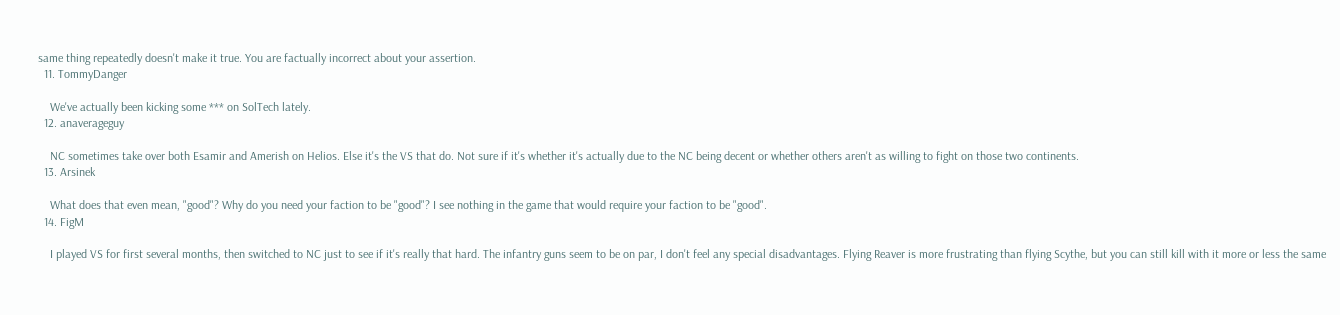same thing repeatedly doesn't make it true. You are factually incorrect about your assertion.
  11. TommyDanger

    We've actually been kicking some *** on SolTech lately.
  12. anaverageguy

    NC sometimes take over both Esamir and Amerish on Helios. Else it's the VS that do. Not sure if it's whether it's actually due to the NC being decent or whether others aren't as willing to fight on those two continents.
  13. Arsinek

    What does that even mean, "good"? Why do you need your faction to be "good"? I see nothing in the game that would require your faction to be "good".
  14. FigM

    I played VS for first several months, then switched to NC just to see if it's really that hard. The infantry guns seem to be on par, I don't feel any special disadvantages. Flying Reaver is more frustrating than flying Scythe, but you can still kill with it more or less the same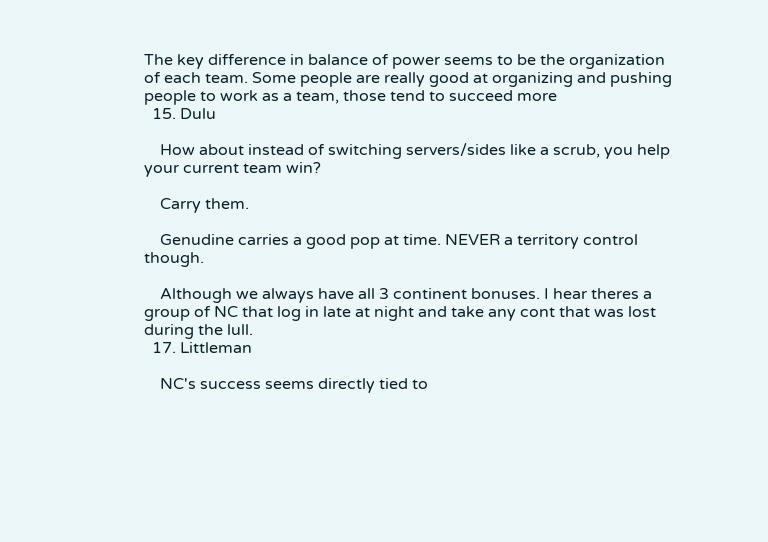The key difference in balance of power seems to be the organization of each team. Some people are really good at organizing and pushing people to work as a team, those tend to succeed more
  15. Dulu

    How about instead of switching servers/sides like a scrub, you help your current team win?

    Carry them.

    Genudine carries a good pop at time. NEVER a territory control though.

    Although we always have all 3 continent bonuses. I hear theres a group of NC that log in late at night and take any cont that was lost during the lull.
  17. Littleman

    NC's success seems directly tied to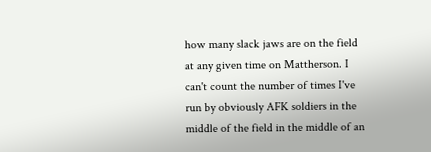how many slack jaws are on the field at any given time on Mattherson. I can't count the number of times I've run by obviously AFK soldiers in the middle of the field in the middle of an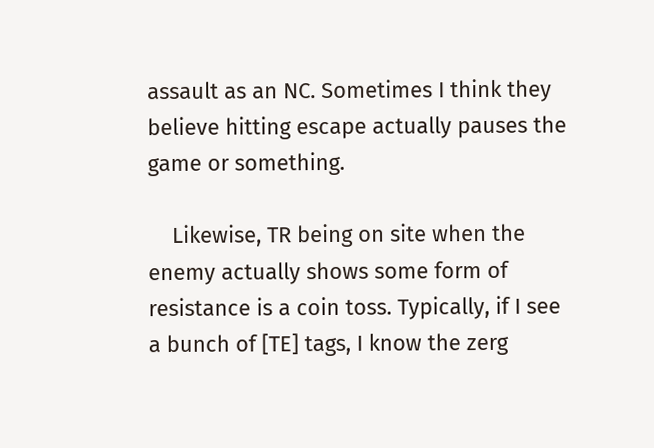assault as an NC. Sometimes I think they believe hitting escape actually pauses the game or something.

    Likewise, TR being on site when the enemy actually shows some form of resistance is a coin toss. Typically, if I see a bunch of [TE] tags, I know the zerg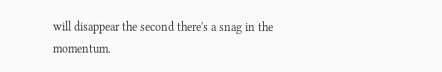will disappear the second there's a snag in the momentum.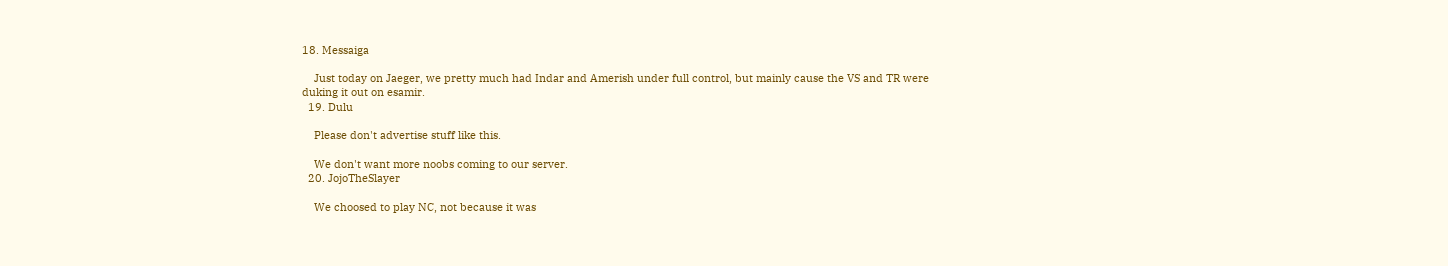18. Messaiga

    Just today on Jaeger, we pretty much had Indar and Amerish under full control, but mainly cause the VS and TR were duking it out on esamir.
  19. Dulu

    Please don't advertise stuff like this.

    We don't want more noobs coming to our server.
  20. JojoTheSlayer

    We choosed to play NC, not because it was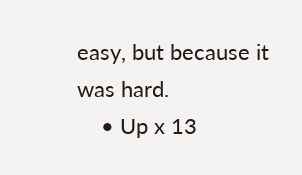easy, but because it was hard.
    • Up x 13